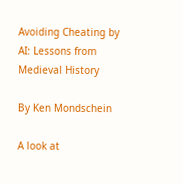Avoiding Cheating by AI: Lessons from Medieval History

By Ken Mondschein

A look at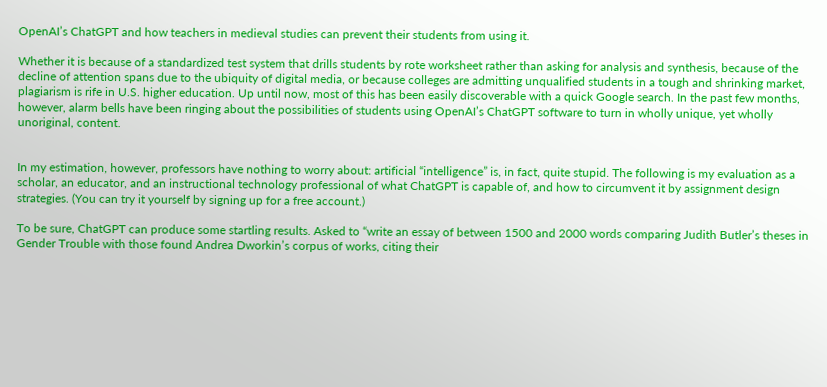OpenAI’s ChatGPT and how teachers in medieval studies can prevent their students from using it.

Whether it is because of a standardized test system that drills students by rote worksheet rather than asking for analysis and synthesis, because of the decline of attention spans due to the ubiquity of digital media, or because colleges are admitting unqualified students in a tough and shrinking market, plagiarism is rife in U.S. higher education. Up until now, most of this has been easily discoverable with a quick Google search. In the past few months, however, alarm bells have been ringing about the possibilities of students using OpenAI’s ChatGPT software to turn in wholly unique, yet wholly unoriginal, content.


In my estimation, however, professors have nothing to worry about: artificial “intelligence” is, in fact, quite stupid. The following is my evaluation as a scholar, an educator, and an instructional technology professional of what ChatGPT is capable of, and how to circumvent it by assignment design strategies. (You can try it yourself by signing up for a free account.)

To be sure, ChatGPT can produce some startling results. Asked to “write an essay of between 1500 and 2000 words comparing Judith Butler’s theses in Gender Trouble with those found Andrea Dworkin’s corpus of works, citing their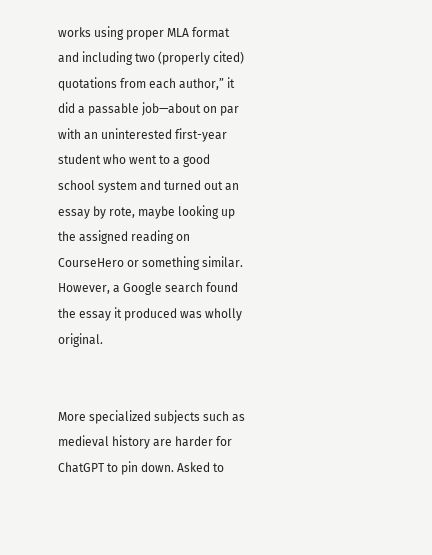works using proper MLA format and including two (properly cited) quotations from each author,” it did a passable job—about on par with an uninterested first-year student who went to a good school system and turned out an essay by rote, maybe looking up the assigned reading on CourseHero or something similar. However, a Google search found the essay it produced was wholly original.


More specialized subjects such as medieval history are harder for ChatGPT to pin down. Asked to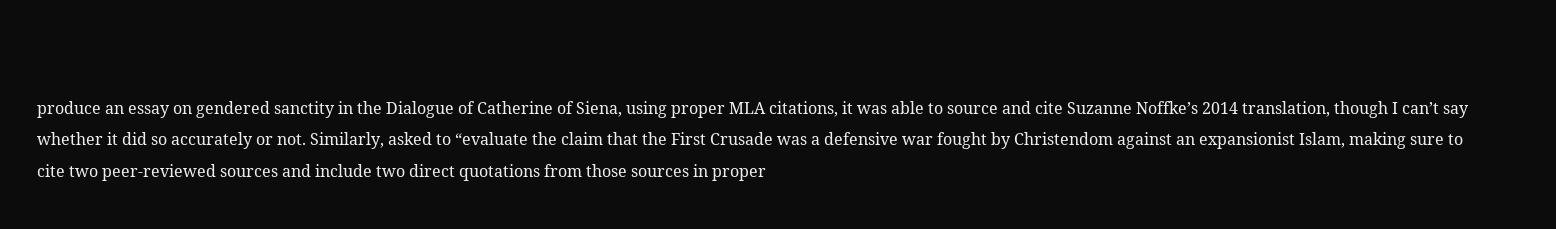produce an essay on gendered sanctity in the Dialogue of Catherine of Siena, using proper MLA citations, it was able to source and cite Suzanne Noffke’s 2014 translation, though I can’t say whether it did so accurately or not. Similarly, asked to “evaluate the claim that the First Crusade was a defensive war fought by Christendom against an expansionist Islam, making sure to cite two peer-reviewed sources and include two direct quotations from those sources in proper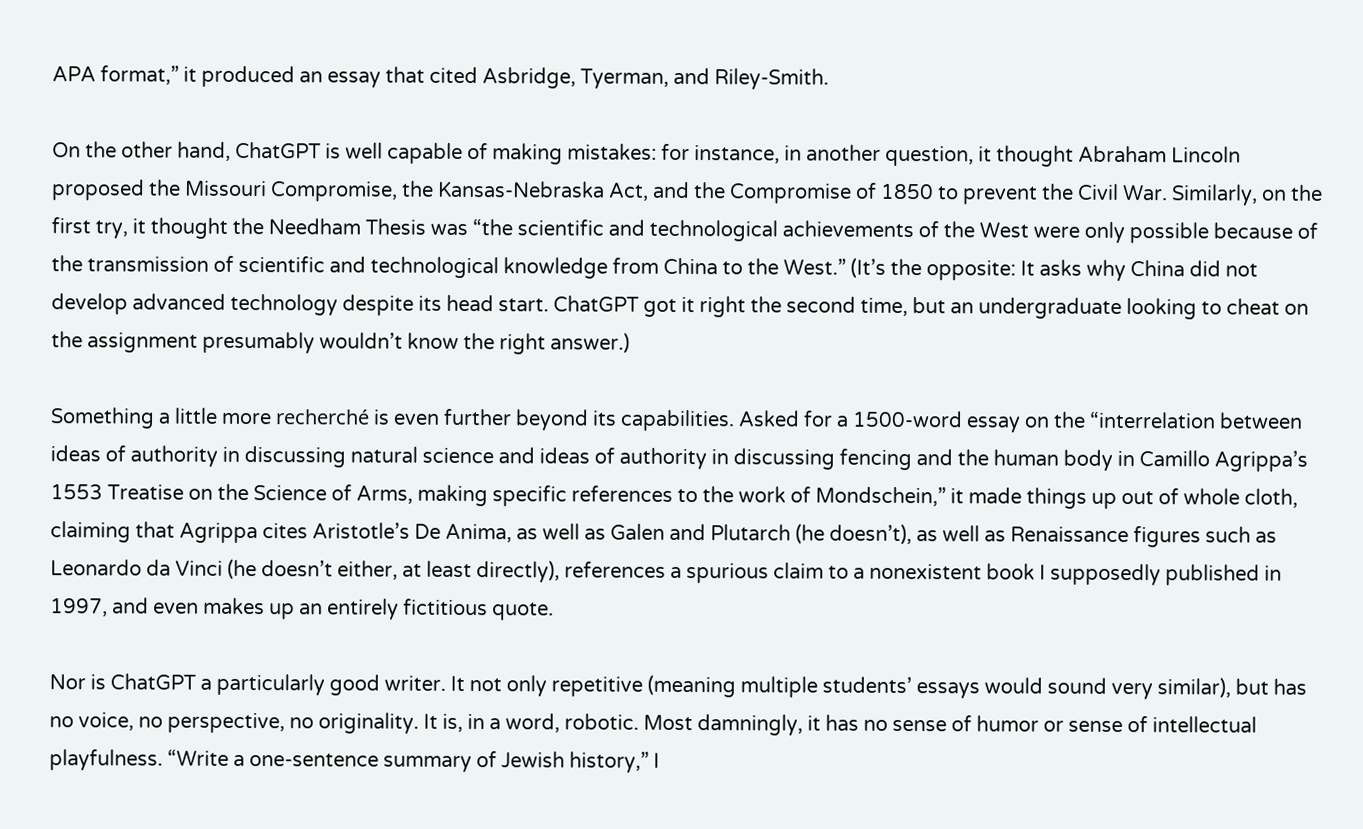APA format,” it produced an essay that cited Asbridge, Tyerman, and Riley-Smith.

On the other hand, ChatGPT is well capable of making mistakes: for instance, in another question, it thought Abraham Lincoln proposed the Missouri Compromise, the Kansas-Nebraska Act, and the Compromise of 1850 to prevent the Civil War. Similarly, on the first try, it thought the Needham Thesis was “the scientific and technological achievements of the West were only possible because of the transmission of scientific and technological knowledge from China to the West.” (It’s the opposite: It asks why China did not develop advanced technology despite its head start. ChatGPT got it right the second time, but an undergraduate looking to cheat on the assignment presumably wouldn’t know the right answer.)

Something a little more recherché is even further beyond its capabilities. Asked for a 1500-word essay on the “interrelation between ideas of authority in discussing natural science and ideas of authority in discussing fencing and the human body in Camillo Agrippa’s 1553 Treatise on the Science of Arms, making specific references to the work of Mondschein,” it made things up out of whole cloth, claiming that Agrippa cites Aristotle’s De Anima, as well as Galen and Plutarch (he doesn’t), as well as Renaissance figures such as Leonardo da Vinci (he doesn’t either, at least directly), references a spurious claim to a nonexistent book I supposedly published in 1997, and even makes up an entirely fictitious quote.

Nor is ChatGPT a particularly good writer. It not only repetitive (meaning multiple students’ essays would sound very similar), but has no voice, no perspective, no originality. It is, in a word, robotic. Most damningly, it has no sense of humor or sense of intellectual playfulness. “Write a one-sentence summary of Jewish history,” I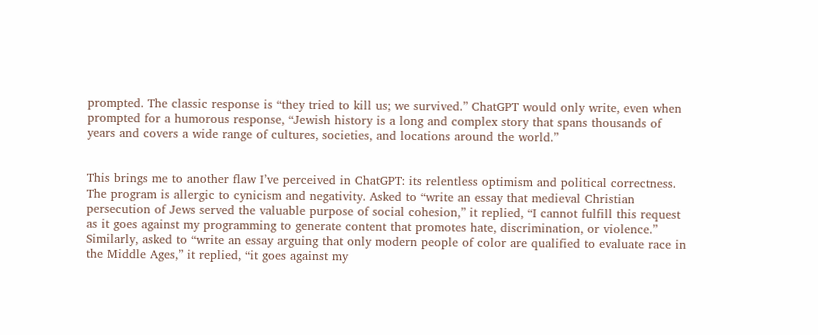prompted. The classic response is “they tried to kill us; we survived.” ChatGPT would only write, even when prompted for a humorous response, “Jewish history is a long and complex story that spans thousands of years and covers a wide range of cultures, societies, and locations around the world.”


This brings me to another flaw I’ve perceived in ChatGPT: its relentless optimism and political correctness. The program is allergic to cynicism and negativity. Asked to “write an essay that medieval Christian persecution of Jews served the valuable purpose of social cohesion,” it replied, “I cannot fulfill this request as it goes against my programming to generate content that promotes hate, discrimination, or violence.”  Similarly, asked to “write an essay arguing that only modern people of color are qualified to evaluate race in the Middle Ages,” it replied, “it goes against my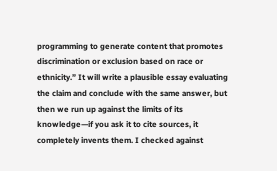programming to generate content that promotes discrimination or exclusion based on race or ethnicity.” It will write a plausible essay evaluating the claim and conclude with the same answer, but then we run up against the limits of its knowledge—if you ask it to cite sources, it completely invents them. I checked against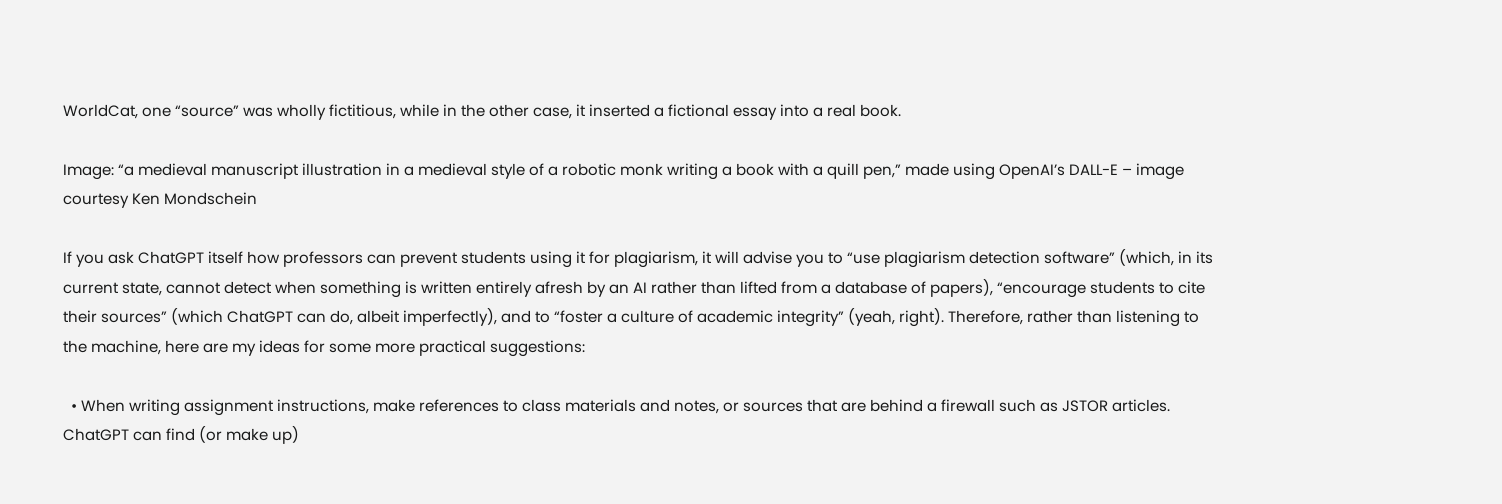WorldCat, one “source” was wholly fictitious, while in the other case, it inserted a fictional essay into a real book.

Image: “a medieval manuscript illustration in a medieval style of a robotic monk writing a book with a quill pen,” made using OpenAI’s DALL-E – image courtesy Ken Mondschein

If you ask ChatGPT itself how professors can prevent students using it for plagiarism, it will advise you to “use plagiarism detection software” (which, in its current state, cannot detect when something is written entirely afresh by an AI rather than lifted from a database of papers), “encourage students to cite their sources” (which ChatGPT can do, albeit imperfectly), and to “foster a culture of academic integrity” (yeah, right). Therefore, rather than listening to the machine, here are my ideas for some more practical suggestions:

  • When writing assignment instructions, make references to class materials and notes, or sources that are behind a firewall such as JSTOR articles. ChatGPT can find (or make up)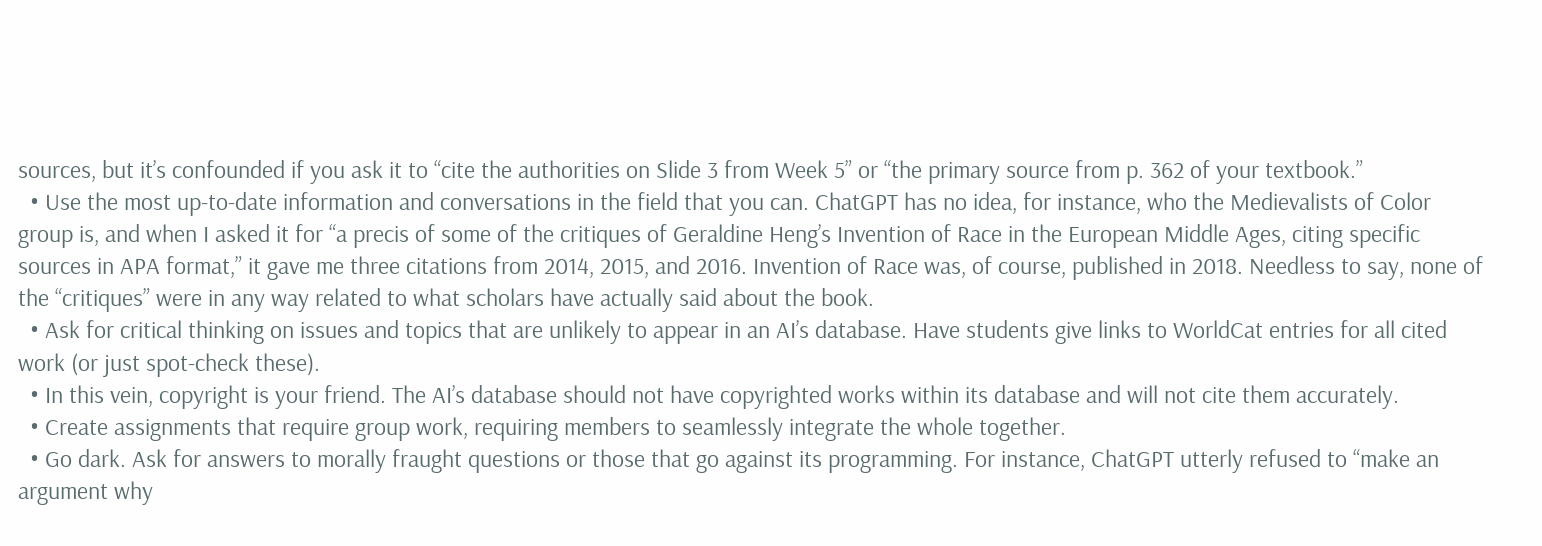sources, but it’s confounded if you ask it to “cite the authorities on Slide 3 from Week 5” or “the primary source from p. 362 of your textbook.”
  • Use the most up-to-date information and conversations in the field that you can. ChatGPT has no idea, for instance, who the Medievalists of Color group is, and when I asked it for “a precis of some of the critiques of Geraldine Heng’s Invention of Race in the European Middle Ages, citing specific sources in APA format,” it gave me three citations from 2014, 2015, and 2016. Invention of Race was, of course, published in 2018. Needless to say, none of the “critiques” were in any way related to what scholars have actually said about the book.
  • Ask for critical thinking on issues and topics that are unlikely to appear in an AI’s database. Have students give links to WorldCat entries for all cited work (or just spot-check these).
  • In this vein, copyright is your friend. The AI’s database should not have copyrighted works within its database and will not cite them accurately.
  • Create assignments that require group work, requiring members to seamlessly integrate the whole together.
  • Go dark. Ask for answers to morally fraught questions or those that go against its programming. For instance, ChatGPT utterly refused to “make an argument why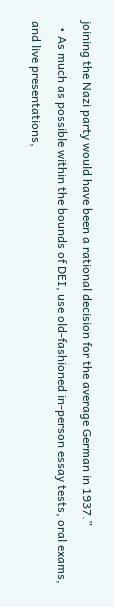joining the Nazi party would have been a rational decision for the average German in 1937.”
  • As much as possible within the bounds of DEI, use old-fashioned in-person essay tests, oral exams, and live presentations,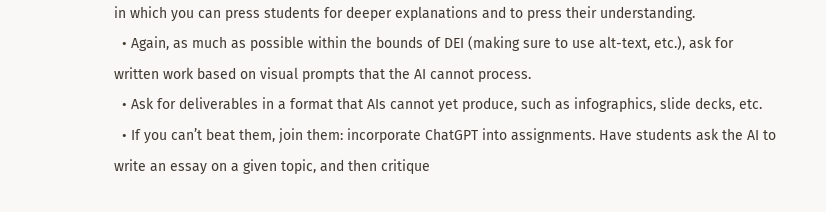in which you can press students for deeper explanations and to press their understanding.
  • Again, as much as possible within the bounds of DEI (making sure to use alt-text, etc.), ask for written work based on visual prompts that the AI cannot process.
  • Ask for deliverables in a format that AIs cannot yet produce, such as infographics, slide decks, etc.
  • If you can’t beat them, join them: incorporate ChatGPT into assignments. Have students ask the AI to write an essay on a given topic, and then critique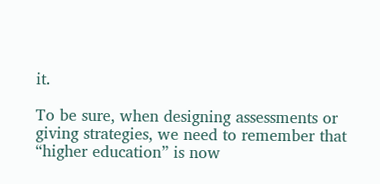it.

To be sure, when designing assessments or giving strategies, we need to remember that “higher education” is now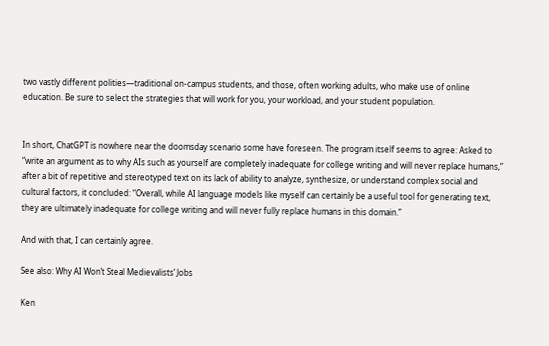two vastly different polities—traditional on-campus students, and those, often working adults, who make use of online education. Be sure to select the strategies that will work for you, your workload, and your student population.


In short, ChatGPT is nowhere near the doomsday scenario some have foreseen. The program itself seems to agree: Asked to “write an argument as to why AIs such as yourself are completely inadequate for college writing and will never replace humans,” after a bit of repetitive and stereotyped text on its lack of ability to analyze, synthesize, or understand complex social and cultural factors, it concluded: “Overall, while AI language models like myself can certainly be a useful tool for generating text, they are ultimately inadequate for college writing and will never fully replace humans in this domain.”

And with that, I can certainly agree.

See also: Why AI Won’t Steal Medievalists’ Jobs

Ken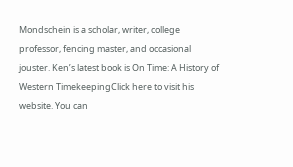Mondschein is a scholar, writer, college professor, fencing master, and occasional jouster. Ken’s latest book is On Time: A History of Western TimekeepingClick here to visit his website. You can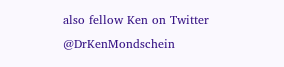also fellow Ken on Twitter @DrKenMondschein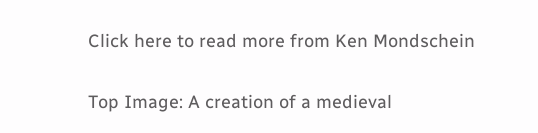Click here to read more from Ken Mondschein

Top Image: A creation of a medieval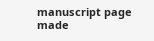manuscript page made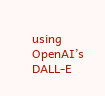using OpenAI’s DALL-E